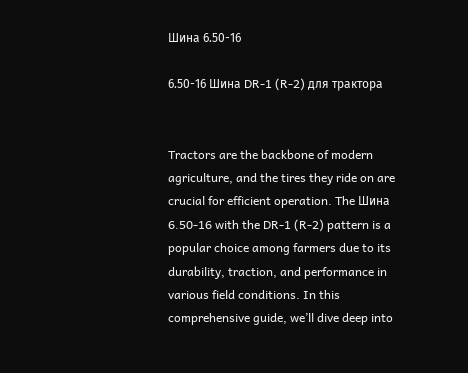Шина 6.50-16

6.50-16 Шина DR-1 (R-2) для трактора


Tractors are the backbone of modern agriculture, and the tires they ride on are crucial for efficient operation. The Шина 6.50-16 with the DR-1 (R-2) pattern is a popular choice among farmers due to its durability, traction, and performance in various field conditions. In this comprehensive guide, we’ll dive deep into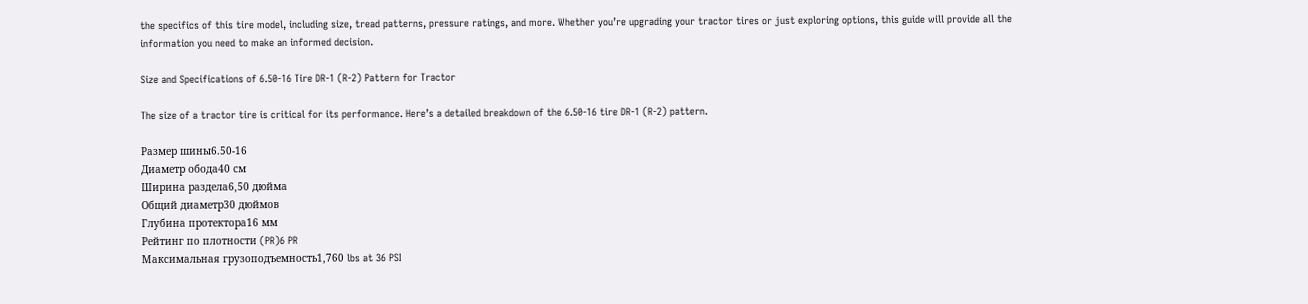the specifics of this tire model, including size, tread patterns, pressure ratings, and more. Whether you’re upgrading your tractor tires or just exploring options, this guide will provide all the information you need to make an informed decision.

Size and Specifications of 6.50-16 Tire DR-1 (R-2) Pattern for Tractor

The size of a tractor tire is critical for its performance. Here’s a detailed breakdown of the 6.50-16 tire DR-1 (R-2) pattern.

Размер шины6.50-16
Диаметр обода40 см
Ширина раздела6,50 дюйма
Общий диаметр30 дюймов
Глубина протектора16 мм
Рейтинг по плотности (PR)6 PR
Максимальная грузоподъемность1,760 lbs at 36 PSI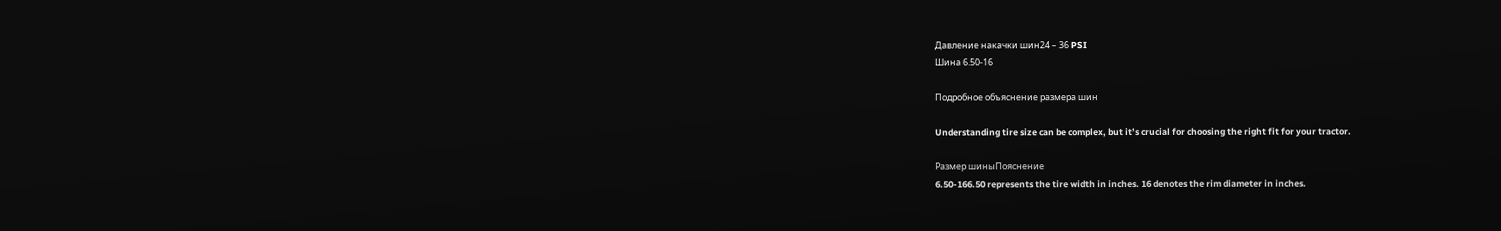Давление накачки шин24 – 36 PSI
Шина 6.50-16

Подробное объяснение размера шин

Understanding tire size can be complex, but it’s crucial for choosing the right fit for your tractor.

Размер шиныПояснение
6.50-166.50 represents the tire width in inches. 16 denotes the rim diameter in inches.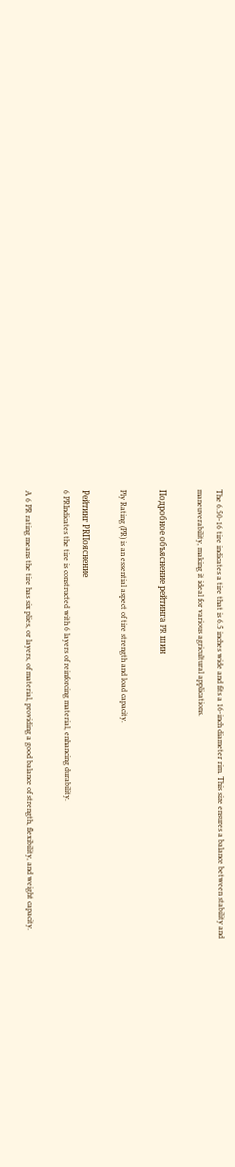The 6.50-16 tire indicates a tire that is 6.5 inches wide and fits a 16-inch diameter rim. This size ensures a balance between stability and maneuverability, making it ideal for various agricultural applications.

Подробное объяснение рейтинга PR шин

Ply Rating (PR) is an essential aspect of tire strength and load capacity.

Рейтинг PRПояснение
6 PRIndicates the tire is constructed with 6 layers of reinforcing material, enhancing durability.

A 6 PR rating means the tire has six plies, or layers, of material, providing a good balance of strength, flexibility, and weight capacity.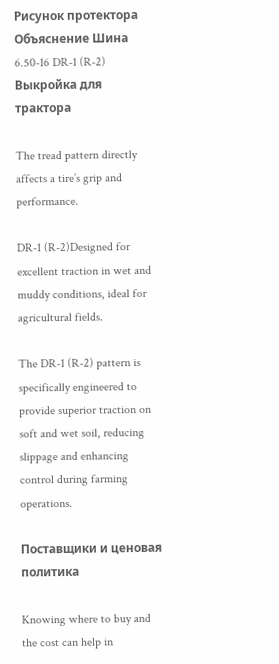Рисунок протектора Объяснение Шина 6.50-16 DR-1 (R-2) Выкройка для трактора

The tread pattern directly affects a tire’s grip and performance.

DR-1 (R-2)Designed for excellent traction in wet and muddy conditions, ideal for agricultural fields.

The DR-1 (R-2) pattern is specifically engineered to provide superior traction on soft and wet soil, reducing slippage and enhancing control during farming operations.

Поставщики и ценовая политика

Knowing where to buy and the cost can help in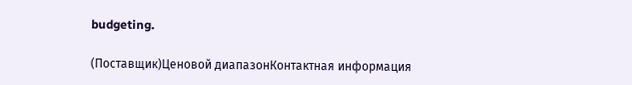budgeting.

(Поставщик)Ценовой диапазонКонтактная информация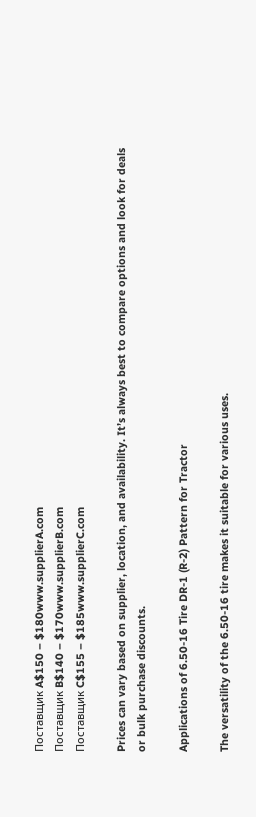Поставщик A$150 – $180www.supplierA.com
Поставщик B$140 – $170www.supplierB.com
Поставщик C$155 – $185www.supplierC.com

Prices can vary based on supplier, location, and availability. It’s always best to compare options and look for deals or bulk purchase discounts.

Applications of 6.50-16 Tire DR-1 (R-2) Pattern for Tractor

The versatility of the 6.50-16 tire makes it suitable for various uses.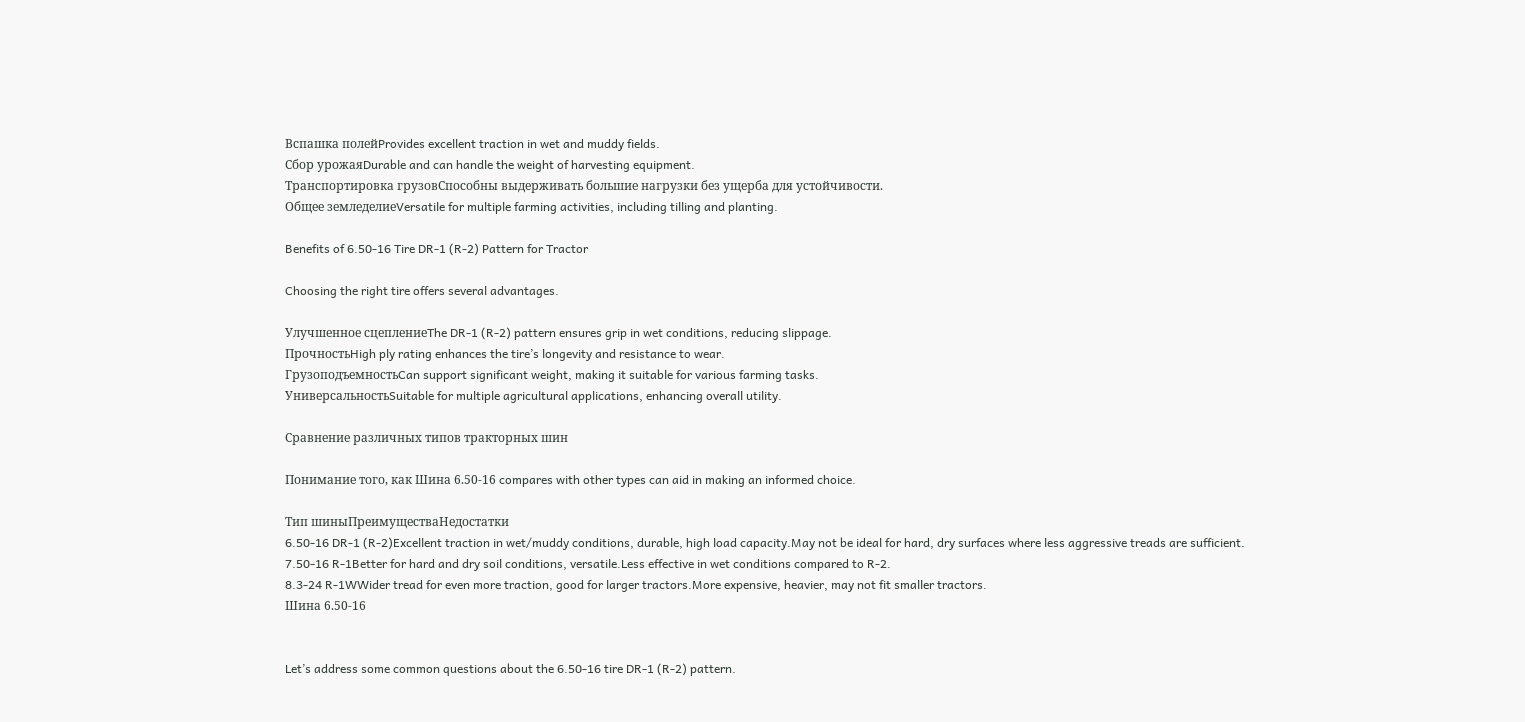Вспашка полейProvides excellent traction in wet and muddy fields.
Сбор урожаяDurable and can handle the weight of harvesting equipment.
Транспортировка грузовСпособны выдерживать большие нагрузки без ущерба для устойчивости.
Общее земледелиеVersatile for multiple farming activities, including tilling and planting.

Benefits of 6.50-16 Tire DR-1 (R-2) Pattern for Tractor

Choosing the right tire offers several advantages.

Улучшенное сцеплениеThe DR-1 (R-2) pattern ensures grip in wet conditions, reducing slippage.
ПрочностьHigh ply rating enhances the tire’s longevity and resistance to wear.
ГрузоподъемностьCan support significant weight, making it suitable for various farming tasks.
УниверсальностьSuitable for multiple agricultural applications, enhancing overall utility.

Сравнение различных типов тракторных шин

Понимание того, как Шина 6.50-16 compares with other types can aid in making an informed choice.

Тип шиныПреимуществаНедостатки
6.50-16 DR-1 (R-2)Excellent traction in wet/muddy conditions, durable, high load capacity.May not be ideal for hard, dry surfaces where less aggressive treads are sufficient.
7.50-16 R-1Better for hard and dry soil conditions, versatile.Less effective in wet conditions compared to R-2.
8.3-24 R-1WWider tread for even more traction, good for larger tractors.More expensive, heavier, may not fit smaller tractors.
Шина 6.50-16


Let’s address some common questions about the 6.50-16 tire DR-1 (R-2) pattern.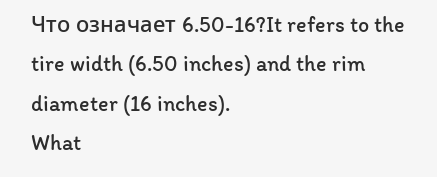Что означает 6.50-16?It refers to the tire width (6.50 inches) and the rim diameter (16 inches).
What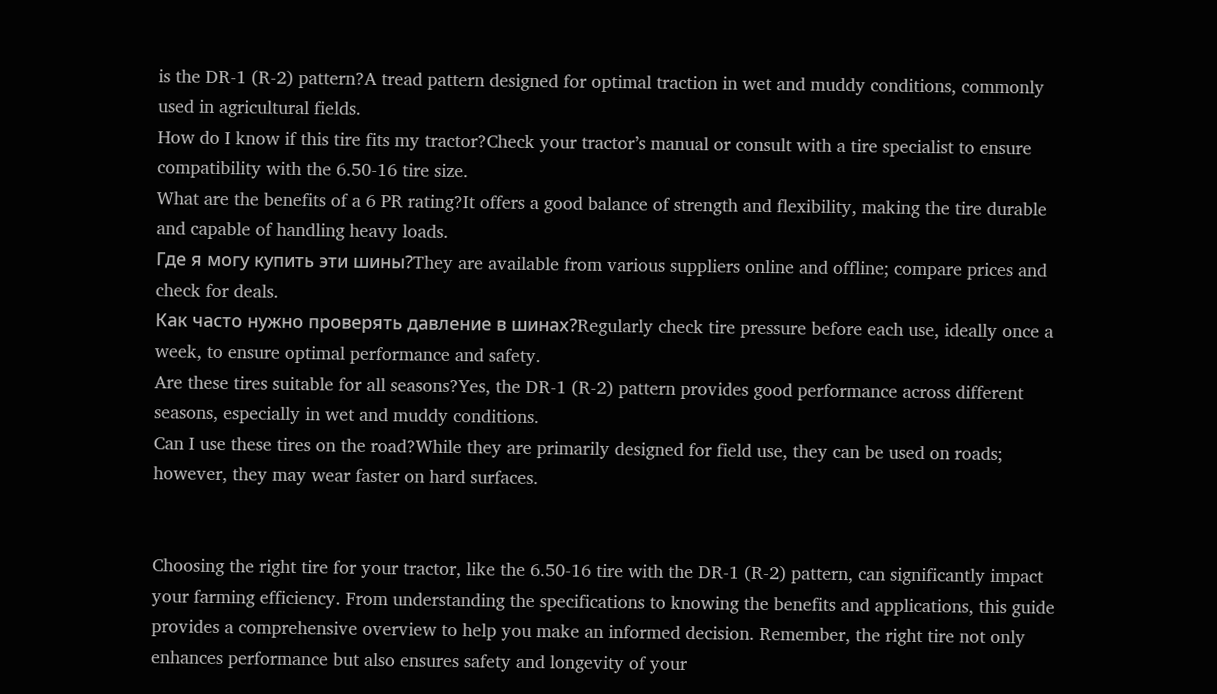is the DR-1 (R-2) pattern?A tread pattern designed for optimal traction in wet and muddy conditions, commonly used in agricultural fields.
How do I know if this tire fits my tractor?Check your tractor’s manual or consult with a tire specialist to ensure compatibility with the 6.50-16 tire size.
What are the benefits of a 6 PR rating?It offers a good balance of strength and flexibility, making the tire durable and capable of handling heavy loads.
Где я могу купить эти шины?They are available from various suppliers online and offline; compare prices and check for deals.
Как часто нужно проверять давление в шинах?Regularly check tire pressure before each use, ideally once a week, to ensure optimal performance and safety.
Are these tires suitable for all seasons?Yes, the DR-1 (R-2) pattern provides good performance across different seasons, especially in wet and muddy conditions.
Can I use these tires on the road?While they are primarily designed for field use, they can be used on roads; however, they may wear faster on hard surfaces.


Choosing the right tire for your tractor, like the 6.50-16 tire with the DR-1 (R-2) pattern, can significantly impact your farming efficiency. From understanding the specifications to knowing the benefits and applications, this guide provides a comprehensive overview to help you make an informed decision. Remember, the right tire not only enhances performance but also ensures safety and longevity of your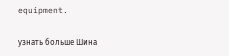equipment.

узнать больше Шина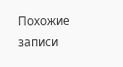Похожие записи